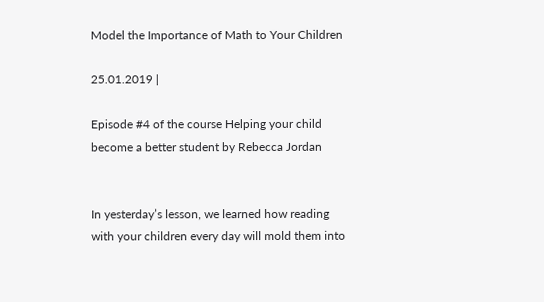Model the Importance of Math to Your Children

25.01.2019 |

Episode #4 of the course Helping your child become a better student by Rebecca Jordan


In yesterday’s lesson, we learned how reading with your children every day will mold them into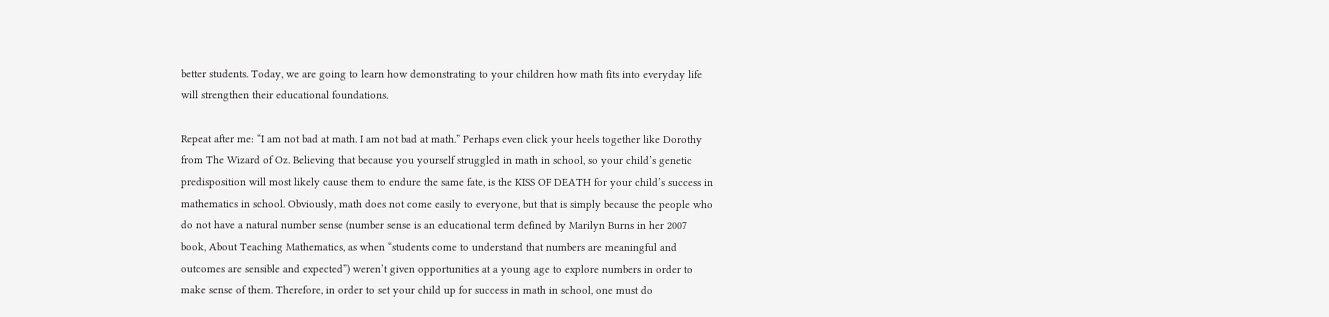better students. Today, we are going to learn how demonstrating to your children how math fits into everyday life will strengthen their educational foundations.

Repeat after me: “I am not bad at math. I am not bad at math.” Perhaps even click your heels together like Dorothy from The Wizard of Oz. Believing that because you yourself struggled in math in school, so your child’s genetic predisposition will most likely cause them to endure the same fate, is the KISS OF DEATH for your child’s success in mathematics in school. Obviously, math does not come easily to everyone, but that is simply because the people who do not have a natural number sense (number sense is an educational term defined by Marilyn Burns in her 2007 book, About Teaching Mathematics, as when “students come to understand that numbers are meaningful and outcomes are sensible and expected”) weren’t given opportunities at a young age to explore numbers in order to make sense of them. Therefore, in order to set your child up for success in math in school, one must do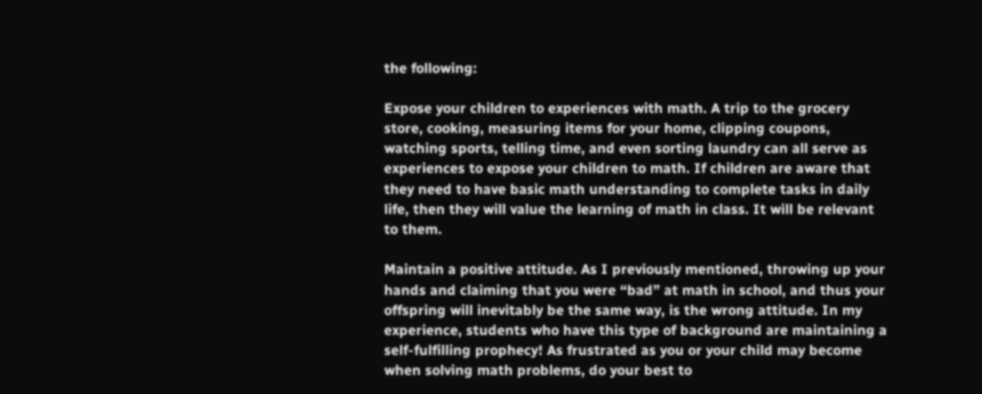the following:

Expose your children to experiences with math. A trip to the grocery store, cooking, measuring items for your home, clipping coupons, watching sports, telling time, and even sorting laundry can all serve as experiences to expose your children to math. If children are aware that they need to have basic math understanding to complete tasks in daily life, then they will value the learning of math in class. It will be relevant to them.

Maintain a positive attitude. As I previously mentioned, throwing up your hands and claiming that you were “bad” at math in school, and thus your offspring will inevitably be the same way, is the wrong attitude. In my experience, students who have this type of background are maintaining a self-fulfilling prophecy! As frustrated as you or your child may become when solving math problems, do your best to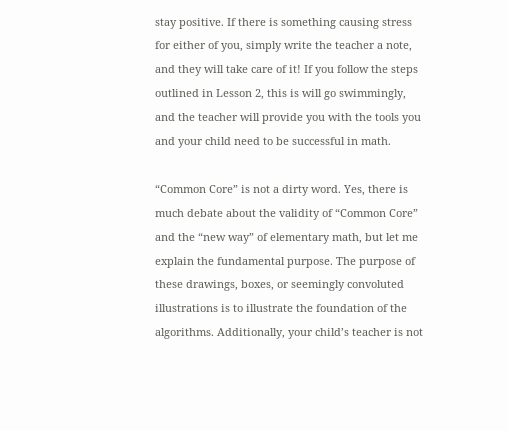stay positive. If there is something causing stress for either of you, simply write the teacher a note, and they will take care of it! If you follow the steps outlined in Lesson 2, this is will go swimmingly, and the teacher will provide you with the tools you and your child need to be successful in math.

“Common Core” is not a dirty word. Yes, there is much debate about the validity of “Common Core” and the “new way” of elementary math, but let me explain the fundamental purpose. The purpose of these drawings, boxes, or seemingly convoluted illustrations is to illustrate the foundation of the algorithms. Additionally, your child’s teacher is not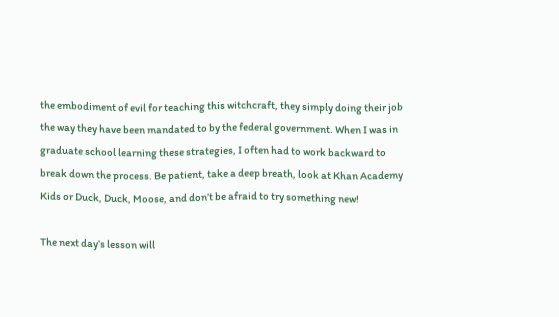the embodiment of evil for teaching this witchcraft, they simply doing their job the way they have been mandated to by the federal government. When I was in graduate school learning these strategies, I often had to work backward to break down the process. Be patient, take a deep breath, look at Khan Academy Kids or Duck, Duck, Moose, and don’t be afraid to try something new!

The next day’s lesson will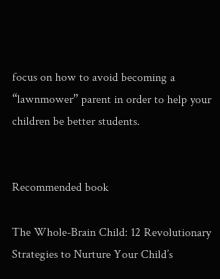focus on how to avoid becoming a “lawnmower” parent in order to help your children be better students.


Recommended book

The Whole-Brain Child: 12 Revolutionary Strategies to Nurture Your Child’s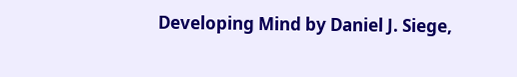Developing Mind by Daniel J. Siege,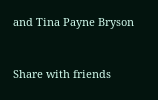and Tina Payne Bryson


Share with friends